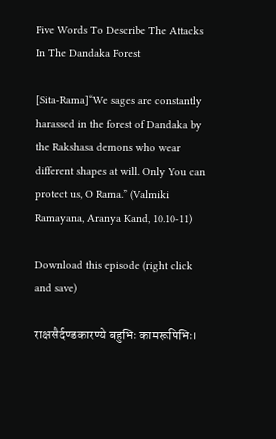Five Words To Describe The Attacks In The Dandaka Forest

[Sita-Rama]“We sages are constantly harassed in the forest of Dandaka by the Rakshasa demons who wear different shapes at will. Only You can protect us, O Rama.” (Valmiki Ramayana, Aranya Kand, 10.10-11)

Download this episode (right click and save)

राक्षसैर्दण्डकारण्ये बहुभिः कामरूपिभिः।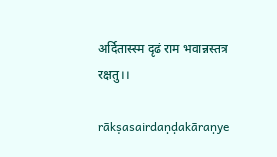अर्दितास्स्म दृढं राम भवान्नस्तत्र रक्षतु।।

rākṣasairdaṇḍakāraṇye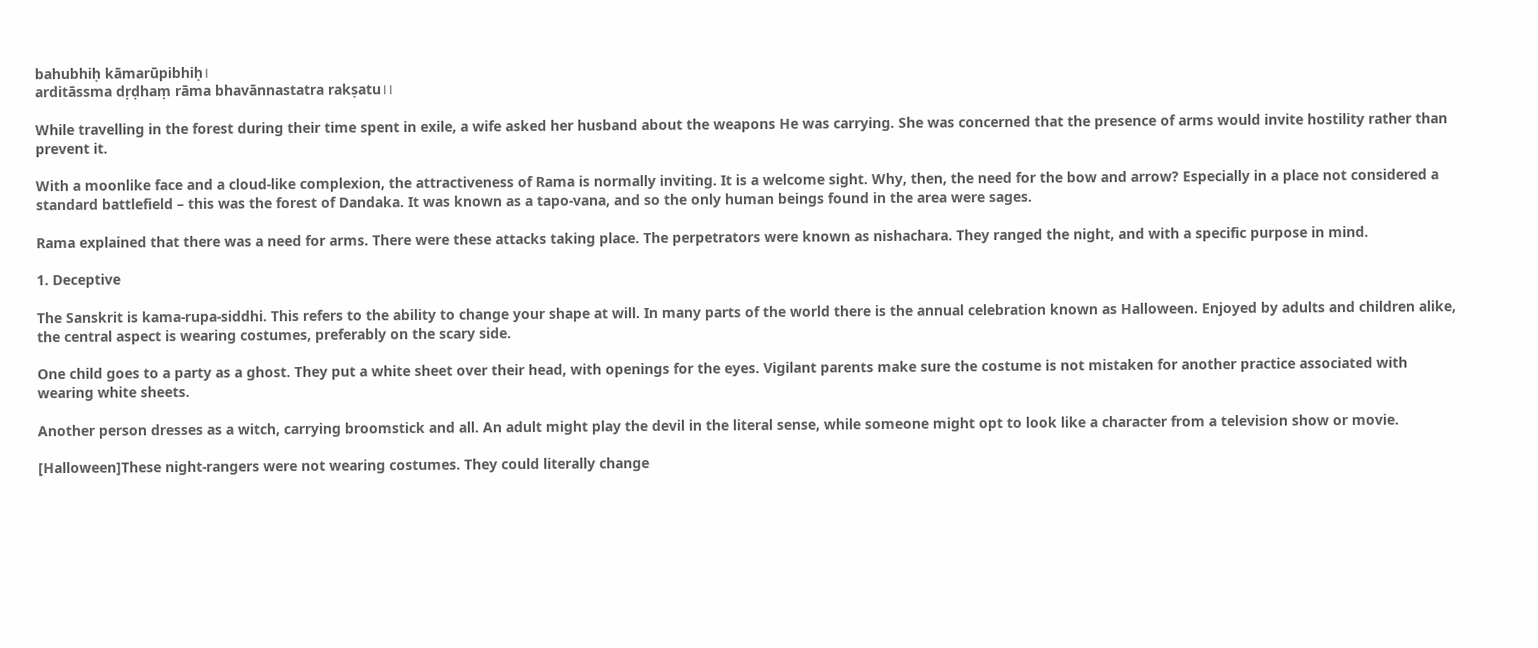bahubhiḥ kāmarūpibhiḥ।
arditāssma dṛḍhaṃ rāma bhavānnastatra rakṣatu।।

While travelling in the forest during their time spent in exile, a wife asked her husband about the weapons He was carrying. She was concerned that the presence of arms would invite hostility rather than prevent it.

With a moonlike face and a cloud-like complexion, the attractiveness of Rama is normally inviting. It is a welcome sight. Why, then, the need for the bow and arrow? Especially in a place not considered a standard battlefield – this was the forest of Dandaka. It was known as a tapo-vana, and so the only human beings found in the area were sages.

Rama explained that there was a need for arms. There were these attacks taking place. The perpetrators were known as nishachara. They ranged the night, and with a specific purpose in mind.

1. Deceptive

The Sanskrit is kama-rupa-siddhi. This refers to the ability to change your shape at will. In many parts of the world there is the annual celebration known as Halloween. Enjoyed by adults and children alike, the central aspect is wearing costumes, preferably on the scary side.

One child goes to a party as a ghost. They put a white sheet over their head, with openings for the eyes. Vigilant parents make sure the costume is not mistaken for another practice associated with wearing white sheets.

Another person dresses as a witch, carrying broomstick and all. An adult might play the devil in the literal sense, while someone might opt to look like a character from a television show or movie.

[Halloween]These night-rangers were not wearing costumes. They could literally change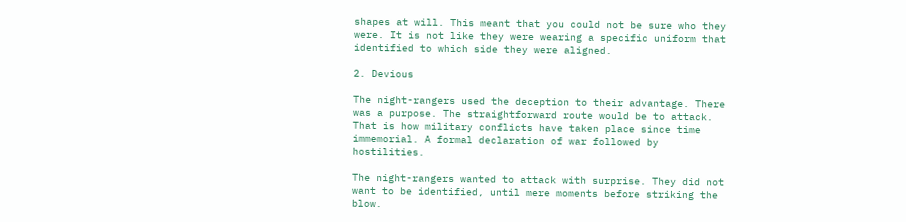shapes at will. This meant that you could not be sure who they were. It is not like they were wearing a specific uniform that identified to which side they were aligned.

2. Devious

The night-rangers used the deception to their advantage. There was a purpose. The straightforward route would be to attack. That is how military conflicts have taken place since time immemorial. A formal declaration of war followed by hostilities.

The night-rangers wanted to attack with surprise. They did not want to be identified, until mere moments before striking the blow.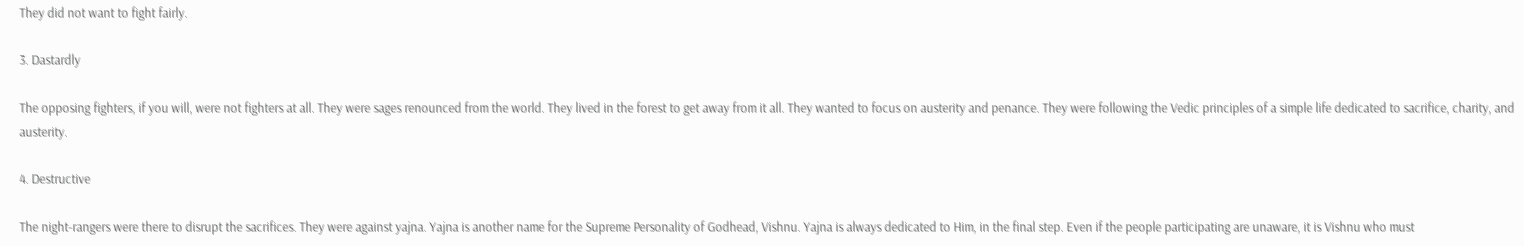They did not want to fight fairly.

3. Dastardly

The opposing fighters, if you will, were not fighters at all. They were sages renounced from the world. They lived in the forest to get away from it all. They wanted to focus on austerity and penance. They were following the Vedic principles of a simple life dedicated to sacrifice, charity, and austerity.

4. Destructive

The night-rangers were there to disrupt the sacrifices. They were against yajna. Yajna is another name for the Supreme Personality of Godhead, Vishnu. Yajna is always dedicated to Him, in the final step. Even if the people participating are unaware, it is Vishnu who must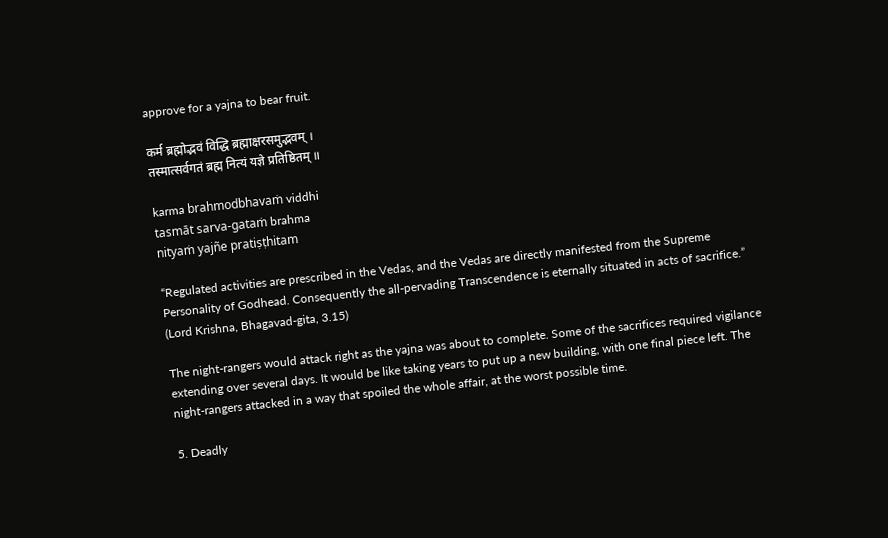approve for a yajna to bear fruit.

कर्म ब्रह्मोद्भ‍वं विद्धि ब्रह्माक्षरसमुद्भ‍वम् ।
तस्मात्सर्वगतं ब्रह्म नित्यं यज्ञे प्रतिष्ठितम् ॥

karma brahmodbhavaṁ viddhi
tasmāt sarva-gataṁ brahma
nityaṁ yajñe pratiṣṭhitam

“Regulated activities are prescribed in the Vedas, and the Vedas are directly manifested from the Supreme Personality of Godhead. Consequently the all-pervading Transcendence is eternally situated in acts of sacrifice.” (Lord Krishna, Bhagavad-gita, 3.15)

The night-rangers would attack right as the yajna was about to complete. Some of the sacrifices required vigilance extending over several days. It would be like taking years to put up a new building, with one final piece left. The night-rangers attacked in a way that spoiled the whole affair, at the worst possible time.

5. Deadly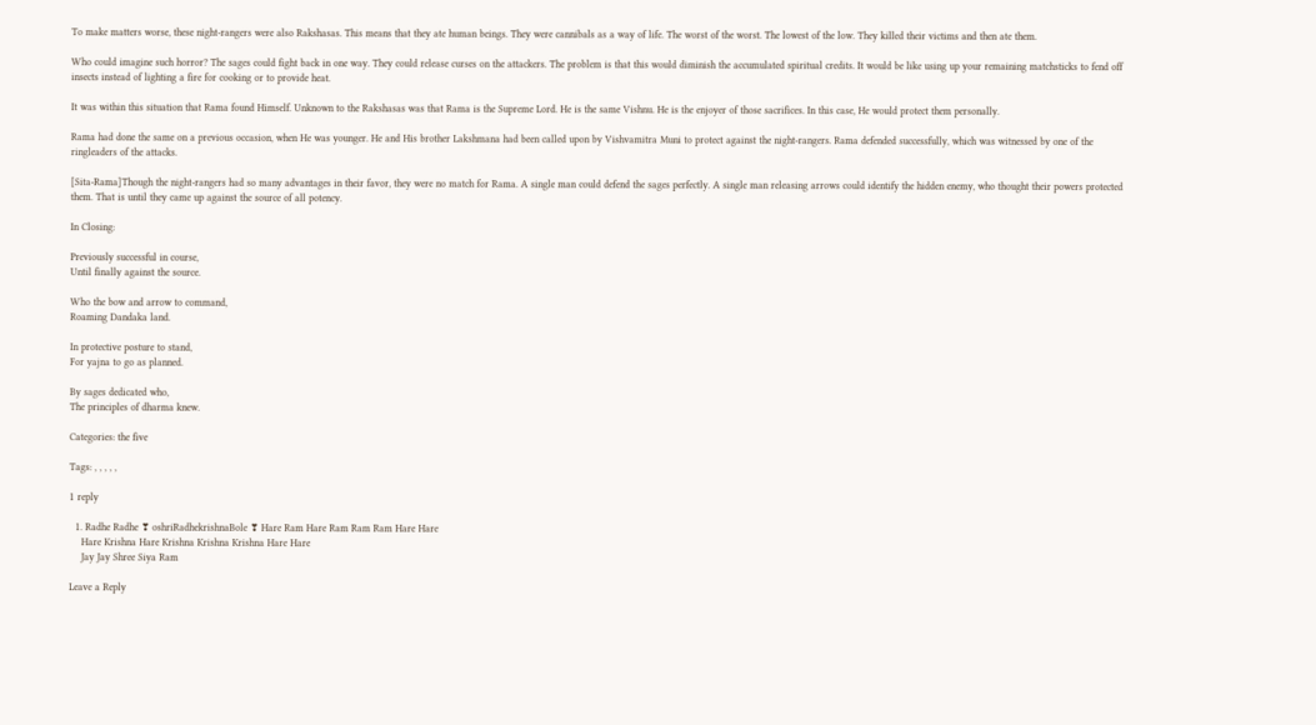To make matters worse, these night-rangers were also Rakshasas. This means that they ate human beings. They were cannibals as a way of life. The worst of the worst. The lowest of the low. They killed their victims and then ate them.

Who could imagine such horror? The sages could fight back in one way. They could release curses on the attackers. The problem is that this would diminish the accumulated spiritual credits. It would be like using up your remaining matchsticks to fend off insects instead of lighting a fire for cooking or to provide heat.

It was within this situation that Rama found Himself. Unknown to the Rakshasas was that Rama is the Supreme Lord. He is the same Vishnu. He is the enjoyer of those sacrifices. In this case, He would protect them personally.

Rama had done the same on a previous occasion, when He was younger. He and His brother Lakshmana had been called upon by Vishvamitra Muni to protect against the night-rangers. Rama defended successfully, which was witnessed by one of the ringleaders of the attacks.

[Sita-Rama]Though the night-rangers had so many advantages in their favor, they were no match for Rama. A single man could defend the sages perfectly. A single man releasing arrows could identify the hidden enemy, who thought their powers protected them. That is until they came up against the source of all potency.

In Closing:

Previously successful in course,
Until finally against the source.

Who the bow and arrow to command,
Roaming Dandaka land.

In protective posture to stand,
For yajna to go as planned.

By sages dedicated who,
The principles of dharma knew.

Categories: the five

Tags: , , , , ,

1 reply

  1. Radhe Radhe ❣ oshriRadhekrishnaBole ❣ Hare Ram Hare Ram Ram Ram Hare Hare
    Hare Krishna Hare Krishna Krishna Krishna Hare Hare
    Jay Jay Shree Siya Ram

Leave a Reply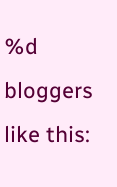%d bloggers like this: